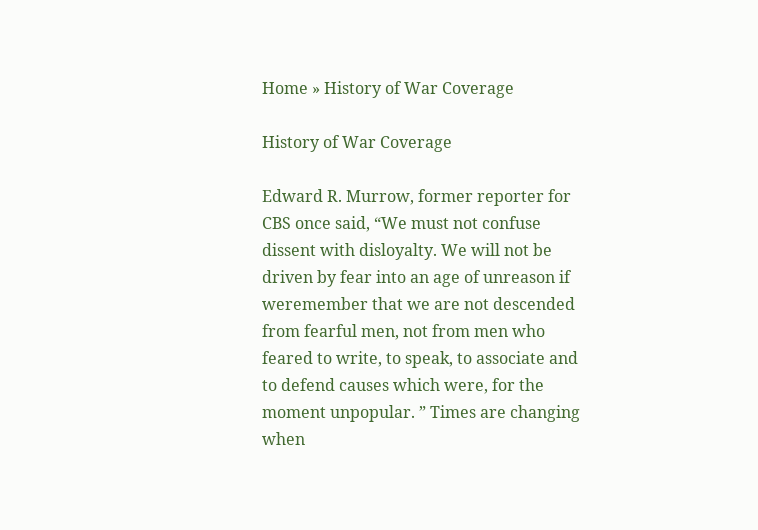Home » History of War Coverage

History of War Coverage

Edward R. Murrow, former reporter for CBS once said, “We must not confuse dissent with disloyalty. We will not be driven by fear into an age of unreason if weremember that we are not descended from fearful men, not from men who feared to write, to speak, to associate and to defend causes which were, for the moment unpopular. ” Times are changing when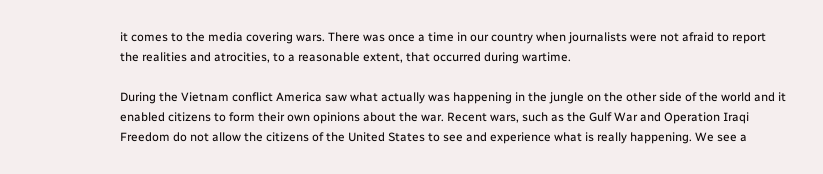it comes to the media covering wars. There was once a time in our country when journalists were not afraid to report the realities and atrocities, to a reasonable extent, that occurred during wartime.

During the Vietnam conflict America saw what actually was happening in the jungle on the other side of the world and it enabled citizens to form their own opinions about the war. Recent wars, such as the Gulf War and Operation Iraqi Freedom do not allow the citizens of the United States to see and experience what is really happening. We see a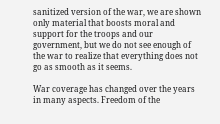sanitized version of the war, we are shown only material that boosts moral and support for the troops and our government, but we do not see enough of the war to realize that everything does not go as smooth as it seems.

War coverage has changed over the years in many aspects. Freedom of the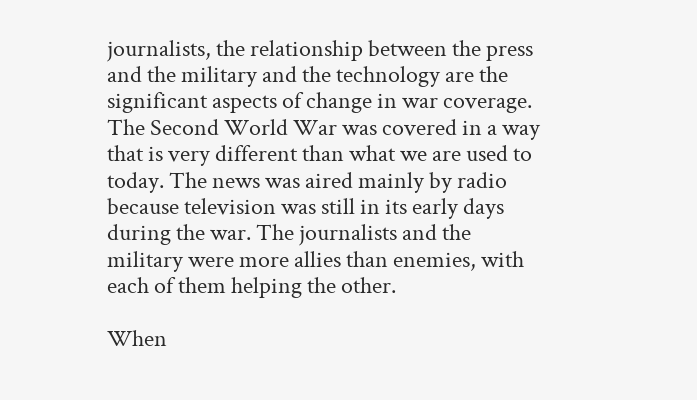journalists, the relationship between the press and the military and the technology are the significant aspects of change in war coverage. The Second World War was covered in a way that is very different than what we are used to today. The news was aired mainly by radio because television was still in its early days during the war. The journalists and the military were more allies than enemies, with each of them helping the other.

When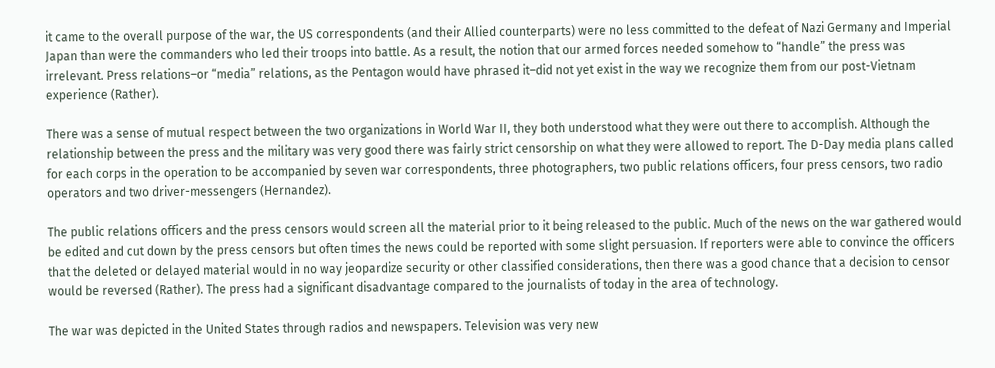it came to the overall purpose of the war, the US correspondents (and their Allied counterparts) were no less committed to the defeat of Nazi Germany and Imperial Japan than were the commanders who led their troops into battle. As a result, the notion that our armed forces needed somehow to “handle” the press was irrelevant. Press relations–or “media” relations, as the Pentagon would have phrased it–did not yet exist in the way we recognize them from our post-Vietnam experience (Rather).

There was a sense of mutual respect between the two organizations in World War II, they both understood what they were out there to accomplish. Although the relationship between the press and the military was very good there was fairly strict censorship on what they were allowed to report. The D-Day media plans called for each corps in the operation to be accompanied by seven war correspondents, three photographers, two public relations officers, four press censors, two radio operators and two driver-messengers (Hernandez).

The public relations officers and the press censors would screen all the material prior to it being released to the public. Much of the news on the war gathered would be edited and cut down by the press censors but often times the news could be reported with some slight persuasion. If reporters were able to convince the officers that the deleted or delayed material would in no way jeopardize security or other classified considerations, then there was a good chance that a decision to censor would be reversed (Rather). The press had a significant disadvantage compared to the journalists of today in the area of technology.

The war was depicted in the United States through radios and newspapers. Television was very new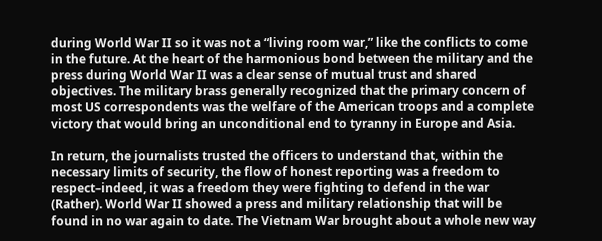during World War II so it was not a “living room war,” like the conflicts to come in the future. At the heart of the harmonious bond between the military and the press during World War II was a clear sense of mutual trust and shared objectives. The military brass generally recognized that the primary concern of most US correspondents was the welfare of the American troops and a complete victory that would bring an unconditional end to tyranny in Europe and Asia.

In return, the journalists trusted the officers to understand that, within the necessary limits of security, the flow of honest reporting was a freedom to respect–indeed, it was a freedom they were fighting to defend in the war (Rather). World War II showed a press and military relationship that will be found in no war again to date. The Vietnam War brought about a whole new way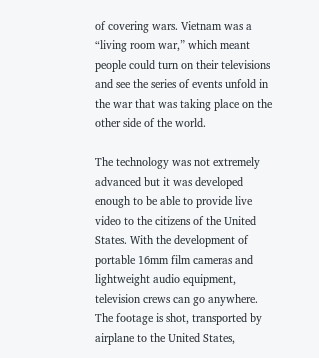of covering wars. Vietnam was a “living room war,” which meant people could turn on their televisions and see the series of events unfold in the war that was taking place on the other side of the world.

The technology was not extremely advanced but it was developed enough to be able to provide live video to the citizens of the United States. With the development of portable 16mm film cameras and lightweight audio equipment, television crews can go anywhere. The footage is shot, transported by airplane to the United States,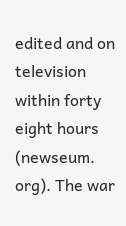edited and on television within forty eight hours (newseum. org). The war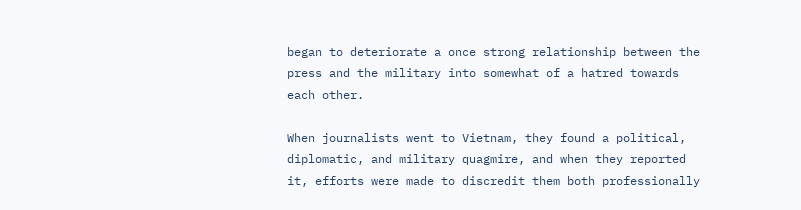began to deteriorate a once strong relationship between the press and the military into somewhat of a hatred towards each other.

When journalists went to Vietnam, they found a political, diplomatic, and military quagmire, and when they reported it, efforts were made to discredit them both professionally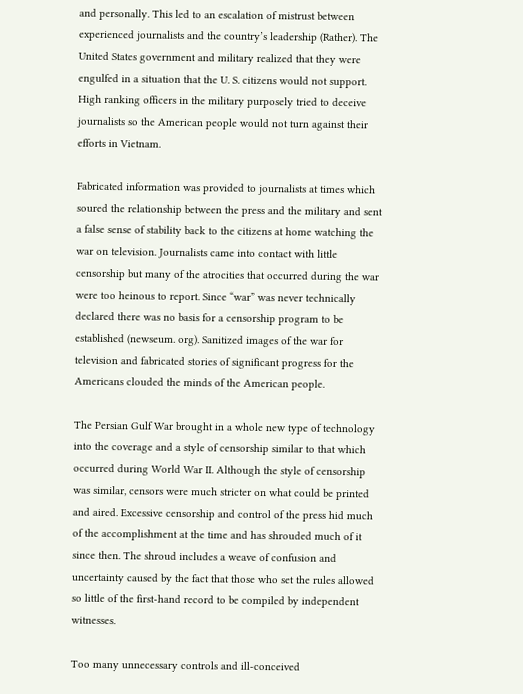and personally. This led to an escalation of mistrust between experienced journalists and the country’s leadership (Rather). The United States government and military realized that they were engulfed in a situation that the U. S. citizens would not support. High ranking officers in the military purposely tried to deceive journalists so the American people would not turn against their efforts in Vietnam.

Fabricated information was provided to journalists at times which soured the relationship between the press and the military and sent a false sense of stability back to the citizens at home watching the war on television. Journalists came into contact with little censorship but many of the atrocities that occurred during the war were too heinous to report. Since “war” was never technically declared there was no basis for a censorship program to be established (newseum. org). Sanitized images of the war for television and fabricated stories of significant progress for the Americans clouded the minds of the American people.

The Persian Gulf War brought in a whole new type of technology into the coverage and a style of censorship similar to that which occurred during World War II. Although the style of censorship was similar, censors were much stricter on what could be printed and aired. Excessive censorship and control of the press hid much of the accomplishment at the time and has shrouded much of it since then. The shroud includes a weave of confusion and uncertainty caused by the fact that those who set the rules allowed so little of the first-hand record to be compiled by independent witnesses.

Too many unnecessary controls and ill-conceived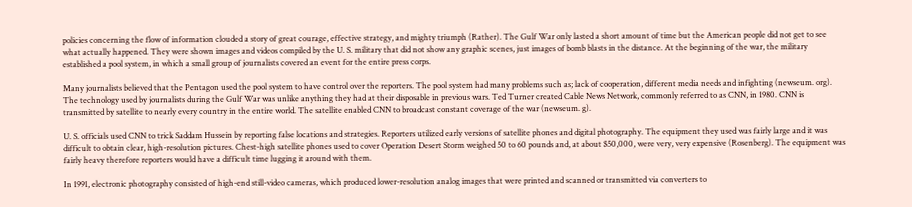policies concerning the flow of information clouded a story of great courage, effective strategy, and mighty triumph (Rather). The Gulf War only lasted a short amount of time but the American people did not get to see what actually happened. They were shown images and videos compiled by the U. S. military that did not show any graphic scenes, just images of bomb blasts in the distance. At the beginning of the war, the military established a pool system, in which a small group of journalists covered an event for the entire press corps.

Many journalists believed that the Pentagon used the pool system to have control over the reporters. The pool system had many problems such as; lack of cooperation, different media needs and infighting (newseum. org). The technology used by journalists during the Gulf War was unlike anything they had at their disposable in previous wars. Ted Turner created Cable News Network, commonly referred to as CNN, in 1980. CNN is transmitted by satellite to nearly every country in the entire world. The satellite enabled CNN to broadcast constant coverage of the war (newseum. g).

U. S. officials used CNN to trick Saddam Hussein by reporting false locations and strategies. Reporters utilized early versions of satellite phones and digital photography. The equipment they used was fairly large and it was difficult to obtain clear, high-resolution pictures. Chest-high satellite phones used to cover Operation Desert Storm weighed 50 to 60 pounds and, at about $50,000, were very, very expensive (Rosenberg). The equipment was fairly heavy therefore reporters would have a difficult time lugging it around with them.

In 1991, electronic photography consisted of high-end still-video cameras, which produced lower-resolution analog images that were printed and scanned or transmitted via converters to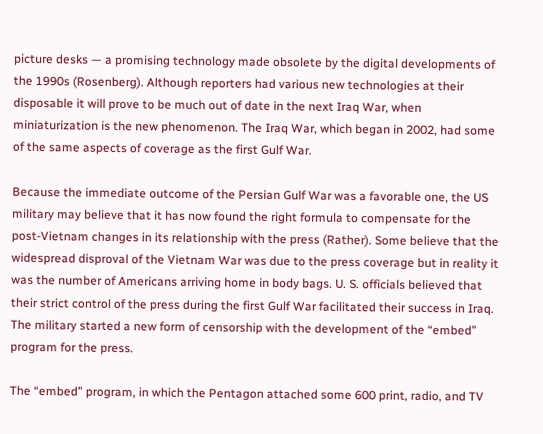picture desks — a promising technology made obsolete by the digital developments of the 1990s (Rosenberg). Although reporters had various new technologies at their disposable it will prove to be much out of date in the next Iraq War, when miniaturization is the new phenomenon. The Iraq War, which began in 2002, had some of the same aspects of coverage as the first Gulf War.

Because the immediate outcome of the Persian Gulf War was a favorable one, the US military may believe that it has now found the right formula to compensate for the post-Vietnam changes in its relationship with the press (Rather). Some believe that the widespread disproval of the Vietnam War was due to the press coverage but in reality it was the number of Americans arriving home in body bags. U. S. officials believed that their strict control of the press during the first Gulf War facilitated their success in Iraq. The military started a new form of censorship with the development of the “embed” program for the press.

The “embed” program, in which the Pentagon attached some 600 print, radio, and TV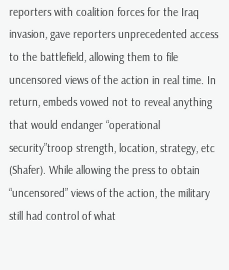reporters with coalition forces for the Iraq invasion, gave reporters unprecedented access to the battlefield, allowing them to file uncensored views of the action in real time. In return, embeds vowed not to reveal anything that would endanger “operational security”troop strength, location, strategy, etc (Shafer). While allowing the press to obtain “uncensored” views of the action, the military still had control of what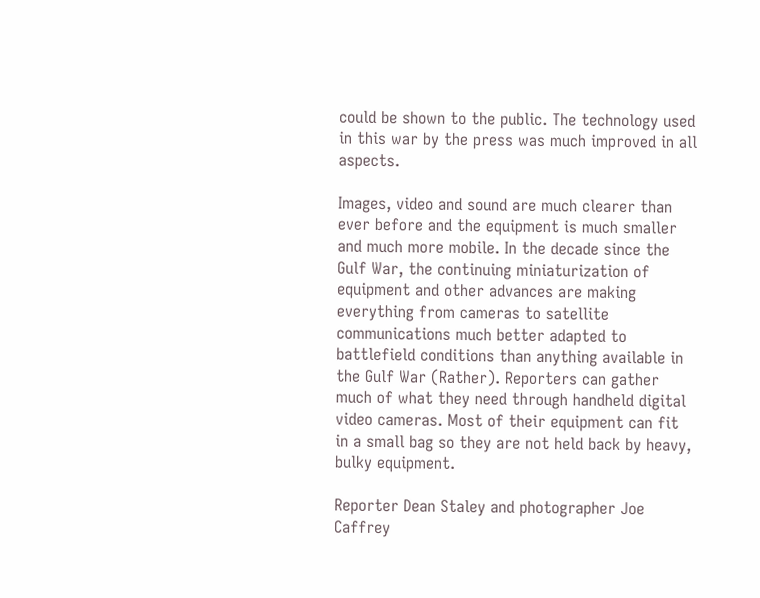could be shown to the public. The technology used in this war by the press was much improved in all aspects.

Images, video and sound are much clearer than ever before and the equipment is much smaller and much more mobile. In the decade since the Gulf War, the continuing miniaturization of equipment and other advances are making everything from cameras to satellite communications much better adapted to battlefield conditions than anything available in the Gulf War (Rather). Reporters can gather much of what they need through handheld digital video cameras. Most of their equipment can fit in a small bag so they are not held back by heavy, bulky equipment.

Reporter Dean Staley and photographer Joe Caffrey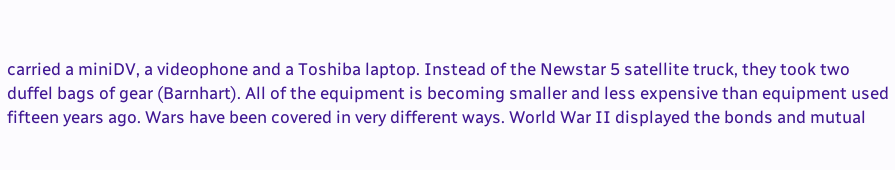carried a miniDV, a videophone and a Toshiba laptop. Instead of the Newstar 5 satellite truck, they took two duffel bags of gear (Barnhart). All of the equipment is becoming smaller and less expensive than equipment used fifteen years ago. Wars have been covered in very different ways. World War II displayed the bonds and mutual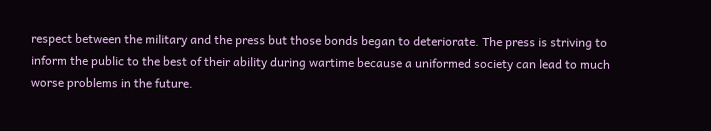respect between the military and the press but those bonds began to deteriorate. The press is striving to inform the public to the best of their ability during wartime because a uniformed society can lead to much worse problems in the future.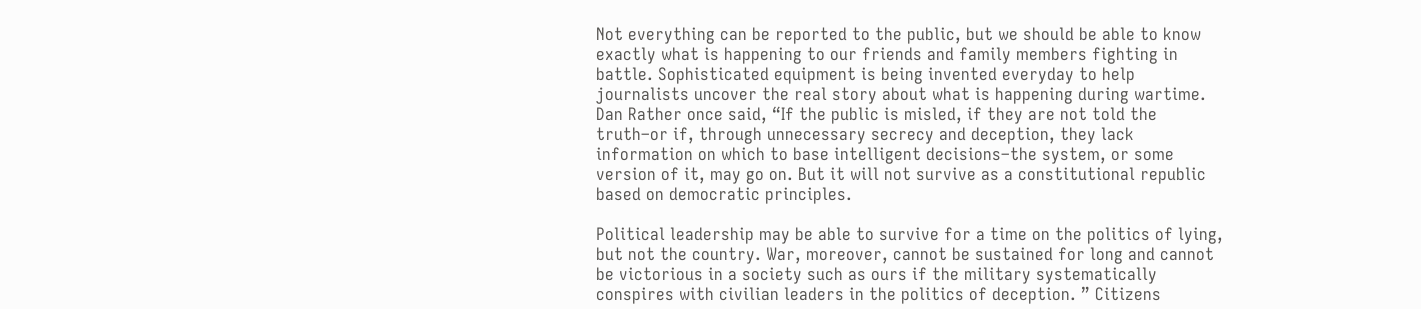Not everything can be reported to the public, but we should be able to know exactly what is happening to our friends and family members fighting in battle. Sophisticated equipment is being invented everyday to help journalists uncover the real story about what is happening during wartime. Dan Rather once said, “If the public is misled, if they are not told the truth–or if, through unnecessary secrecy and deception, they lack information on which to base intelligent decisions–the system, or some version of it, may go on. But it will not survive as a constitutional republic based on democratic principles.

Political leadership may be able to survive for a time on the politics of lying, but not the country. War, moreover, cannot be sustained for long and cannot be victorious in a society such as ours if the military systematically conspires with civilian leaders in the politics of deception. ” Citizens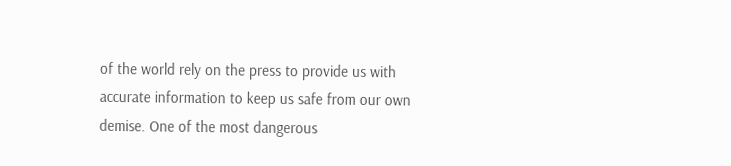of the world rely on the press to provide us with accurate information to keep us safe from our own demise. One of the most dangerous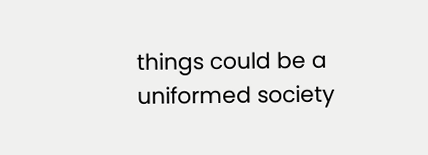things could be a uniformed society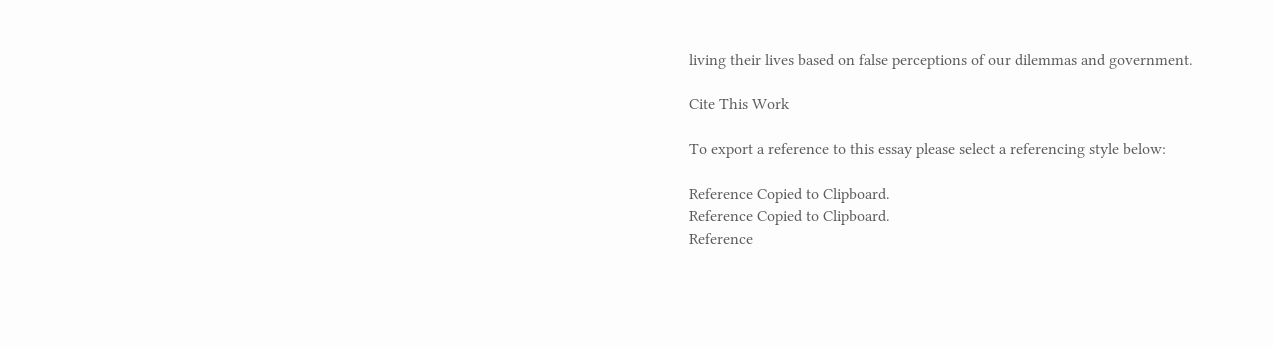living their lives based on false perceptions of our dilemmas and government.

Cite This Work

To export a reference to this essay please select a referencing style below:

Reference Copied to Clipboard.
Reference Copied to Clipboard.
Reference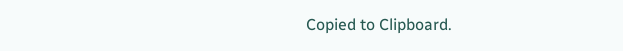Copied to Clipboard.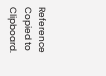Reference Copied to Clipboard.